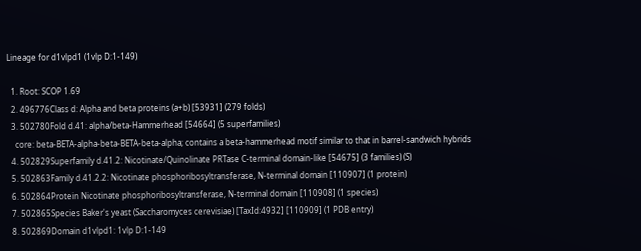Lineage for d1vlpd1 (1vlp D:1-149)

  1. Root: SCOP 1.69
  2. 496776Class d: Alpha and beta proteins (a+b) [53931] (279 folds)
  3. 502780Fold d.41: alpha/beta-Hammerhead [54664] (5 superfamilies)
    core: beta-BETA-alpha-beta-BETA-beta-alpha; contains a beta-hammerhead motif similar to that in barrel-sandwich hybrids
  4. 502829Superfamily d.41.2: Nicotinate/Quinolinate PRTase C-terminal domain-like [54675] (3 families) (S)
  5. 502863Family d.41.2.2: Nicotinate phosphoribosyltransferase, N-terminal domain [110907] (1 protein)
  6. 502864Protein Nicotinate phosphoribosyltransferase, N-terminal domain [110908] (1 species)
  7. 502865Species Baker's yeast (Saccharomyces cerevisiae) [TaxId:4932] [110909] (1 PDB entry)
  8. 502869Domain d1vlpd1: 1vlp D:1-149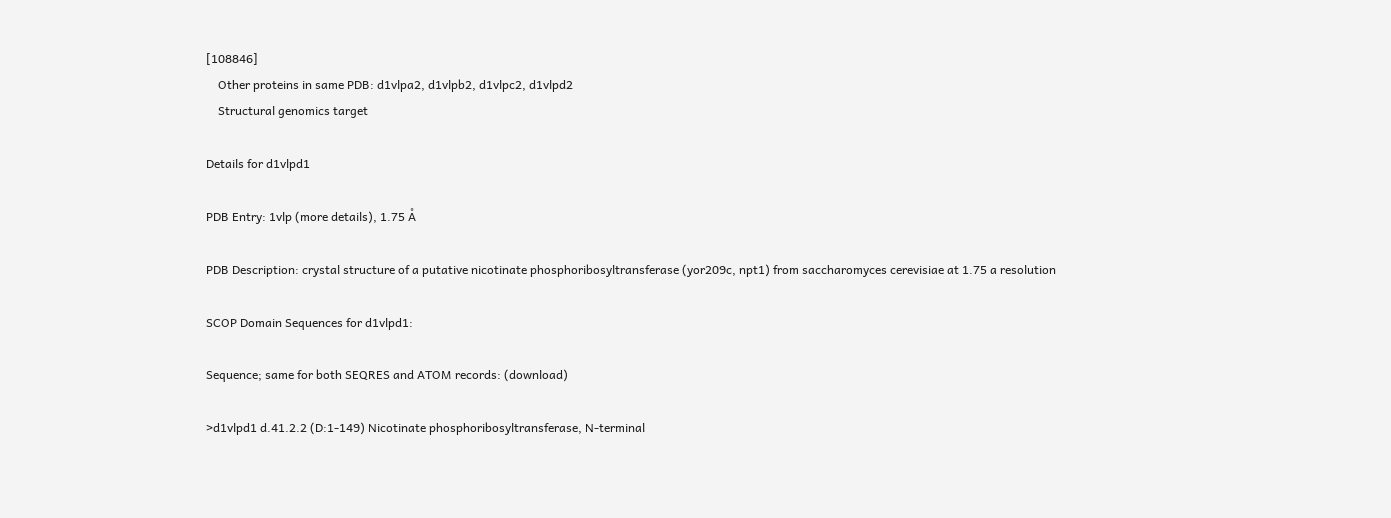[108846]
    Other proteins in same PDB: d1vlpa2, d1vlpb2, d1vlpc2, d1vlpd2
    Structural genomics target

Details for d1vlpd1

PDB Entry: 1vlp (more details), 1.75 Å

PDB Description: crystal structure of a putative nicotinate phosphoribosyltransferase (yor209c, npt1) from saccharomyces cerevisiae at 1.75 a resolution

SCOP Domain Sequences for d1vlpd1:

Sequence; same for both SEQRES and ATOM records: (download)

>d1vlpd1 d.41.2.2 (D:1-149) Nicotinate phosphoribosyltransferase, N-terminal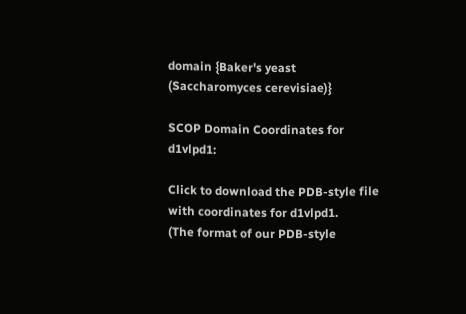domain {Baker's yeast (Saccharomyces cerevisiae)}

SCOP Domain Coordinates for d1vlpd1:

Click to download the PDB-style file with coordinates for d1vlpd1.
(The format of our PDB-style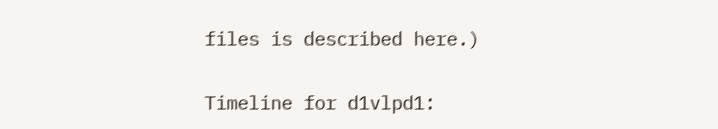files is described here.)

Timeline for d1vlpd1: